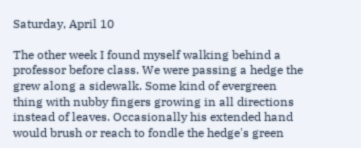Saturday, April 10

The other week I found myself walking behind a professor before class. We were passing a hedge the grew along a sidewalk. Some kind of evergreen thing with nubby fingers growing in all directions instead of leaves. Occasionally his extended hand would brush or reach to fondle the hedge's green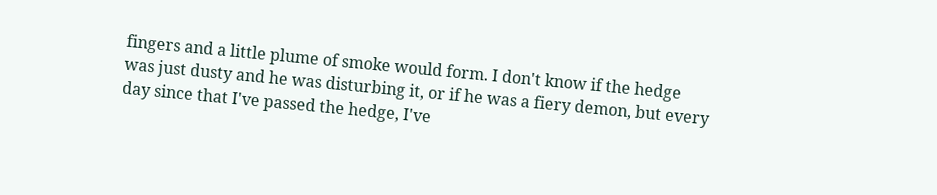fingers and a little plume of smoke would form. I don't know if the hedge was just dusty and he was disturbing it, or if he was a fiery demon, but every day since that I've passed the hedge, I've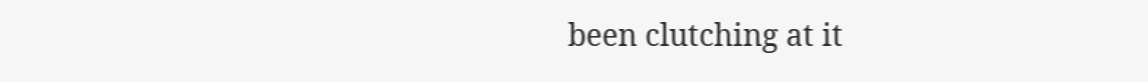been clutching at it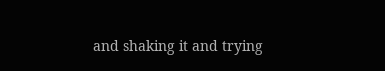and shaking it and trying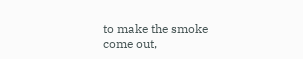to make the smoke come out,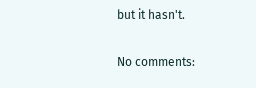but it hasn't.

No comments: